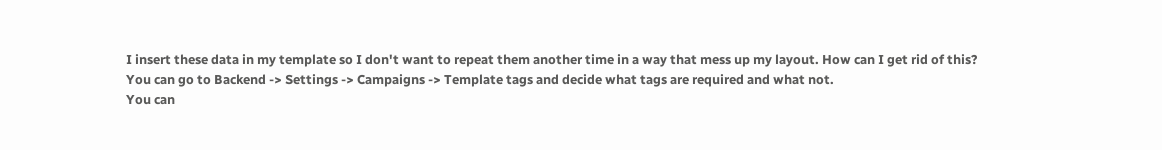I insert these data in my template so I don't want to repeat them another time in a way that mess up my layout. How can I get rid of this?
You can go to Backend -> Settings -> Campaigns -> Template tags and decide what tags are required and what not.
You can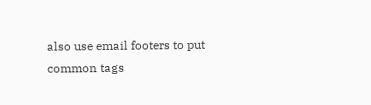also use email footers to put common tags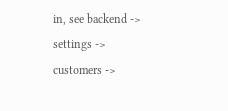in, see backend -> settings -> customers ->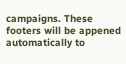campaigns. These footers will be appened automatically to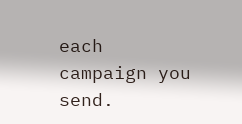each campaign you send.